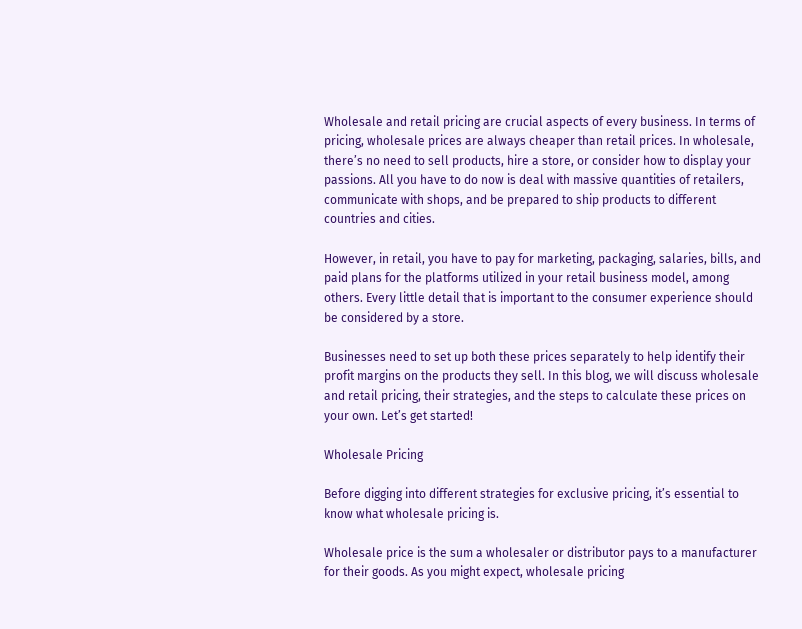Wholesale and retail pricing are crucial aspects of every business. In terms of pricing, wholesale prices are always cheaper than retail prices. In wholesale, there’s no need to sell products, hire a store, or consider how to display your passions. All you have to do now is deal with massive quantities of retailers, communicate with shops, and be prepared to ship products to different countries and cities.

However, in retail, you have to pay for marketing, packaging, salaries, bills, and paid plans for the platforms utilized in your retail business model, among others. Every little detail that is important to the consumer experience should be considered by a store.

Businesses need to set up both these prices separately to help identify their profit margins on the products they sell. In this blog, we will discuss wholesale and retail pricing, their strategies, and the steps to calculate these prices on your own. Let’s get started!

Wholesale Pricing

Before digging into different strategies for exclusive pricing, it’s essential to know what wholesale pricing is.

Wholesale price is the sum a wholesaler or distributor pays to a manufacturer for their goods. As you might expect, wholesale pricing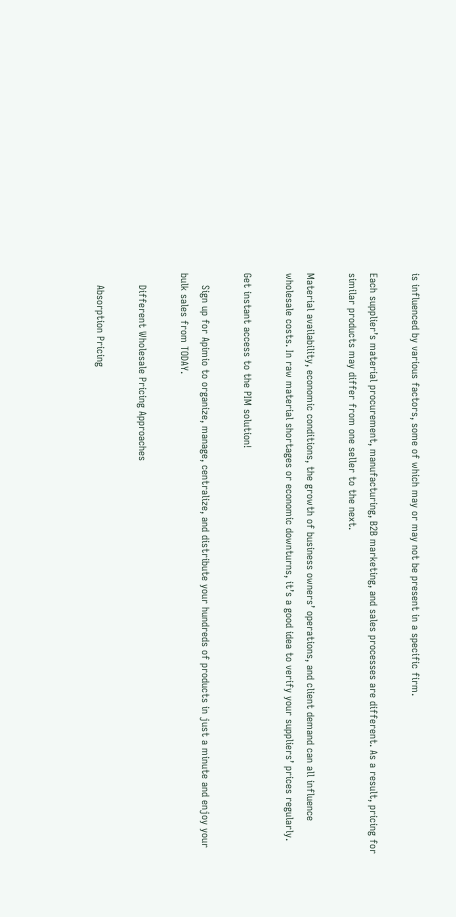is influenced by various factors, some of which may or may not be present in a specific firm.

Each supplier’s material procurement, manufacturing, B2B marketing, and sales processes are different. As a result, pricing for similar products may differ from one seller to the next.

Material availability, economic conditions, the growth of business owners’ operations, and client demand can all influence wholesale costs. In raw material shortages or economic downturns, it’s a good idea to verify your suppliers’ prices regularly.

Get instant access to the PIM solution!

    Sign up for Apimio to organize, manage, centralize, and distribute your hundreds of products in just a minute and enjoy your bulk sales from TODAY.

    Different Wholesale Pricing Approaches

    Absorption Pricing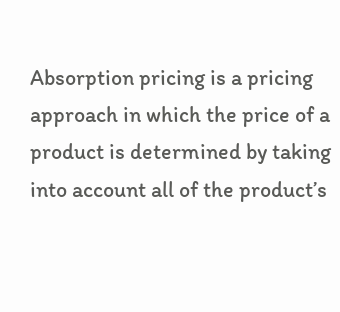Absorption pricing is a pricing approach in which the price of a product is determined by taking into account all of the product’s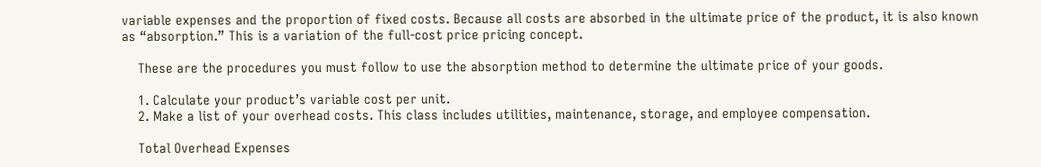variable expenses and the proportion of fixed costs. Because all costs are absorbed in the ultimate price of the product, it is also known as “absorption.” This is a variation of the full-cost price pricing concept.

    These are the procedures you must follow to use the absorption method to determine the ultimate price of your goods.

    1. Calculate your product’s variable cost per unit.
    2. Make a list of your overhead costs. This class includes utilities, maintenance, storage, and employee compensation.

    Total Overhead Expenses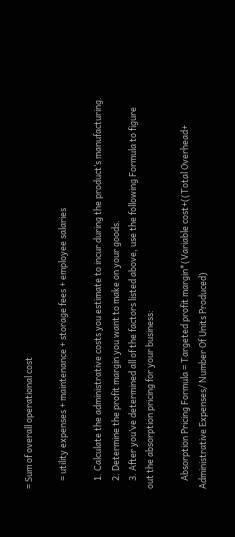= Sum of overall operational cost

    = utility expenses + maintenance + storage fees + employee salaries

    1. Calculate the administrative costs you estimate to incur during the product’s manufacturing.
    2. Determine the profit margin you want to make on your goods.
    3. After you’ve determined all of the factors listed above, use the following Formula to figure out the absorption pricing for your business:

    Absorption Pricing Formula = Targeted profit margin*(Variable cost+((Total Overhead+ Administrative Expenses/ Number Of Units Produced)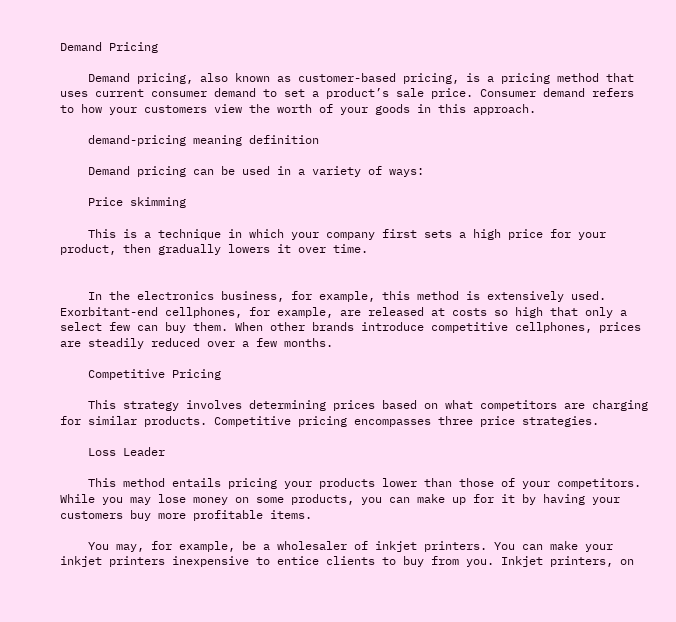Demand Pricing

    Demand pricing, also known as customer-based pricing, is a pricing method that uses current consumer demand to set a product’s sale price. Consumer demand refers to how your customers view the worth of your goods in this approach.

    demand-pricing meaning definition

    Demand pricing can be used in a variety of ways:

    Price skimming

    This is a technique in which your company first sets a high price for your product, then gradually lowers it over time.


    In the electronics business, for example, this method is extensively used. Exorbitant-end cellphones, for example, are released at costs so high that only a select few can buy them. When other brands introduce competitive cellphones, prices are steadily reduced over a few months.

    Competitive Pricing

    This strategy involves determining prices based on what competitors are charging for similar products. Competitive pricing encompasses three price strategies.

    Loss Leader

    This method entails pricing your products lower than those of your competitors. While you may lose money on some products, you can make up for it by having your customers buy more profitable items.

    You may, for example, be a wholesaler of inkjet printers. You can make your inkjet printers inexpensive to entice clients to buy from you. Inkjet printers, on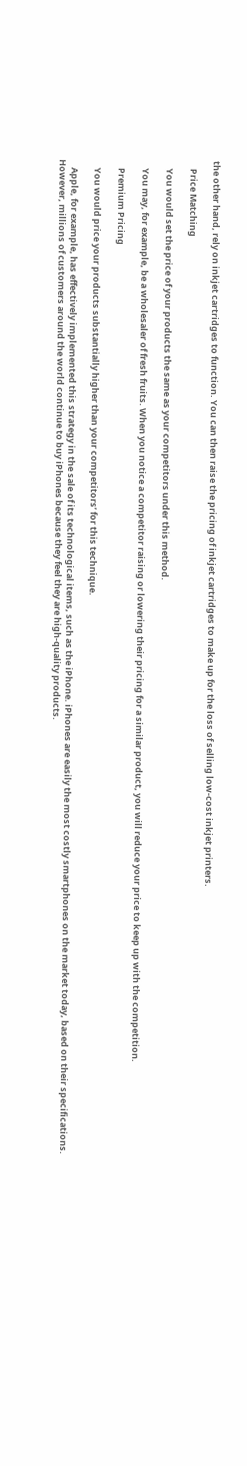the other hand, rely on inkjet cartridges to function. You can then raise the pricing of inkjet cartridges to make up for the loss of selling low-cost inkjet printers.

    Price Matching

    You would set the price of your products the same as your competitors under this method.

    You may, for example, be a wholesaler of fresh fruits. When you notice a competitor raising or lowering their pricing for a similar product, you will reduce your price to keep up with the competition.

    Premium Pricing

    You would price your products substantially higher than your competitors’ for this technique.

    Apple, for example, has effectively implemented this strategy in the sale of its technological items, such as the iPhone. iPhones are easily the most costly smartphones on the market today, based on their specifications. However, millions of customers around the world continue to buy iPhones because they feel they are high-quality products.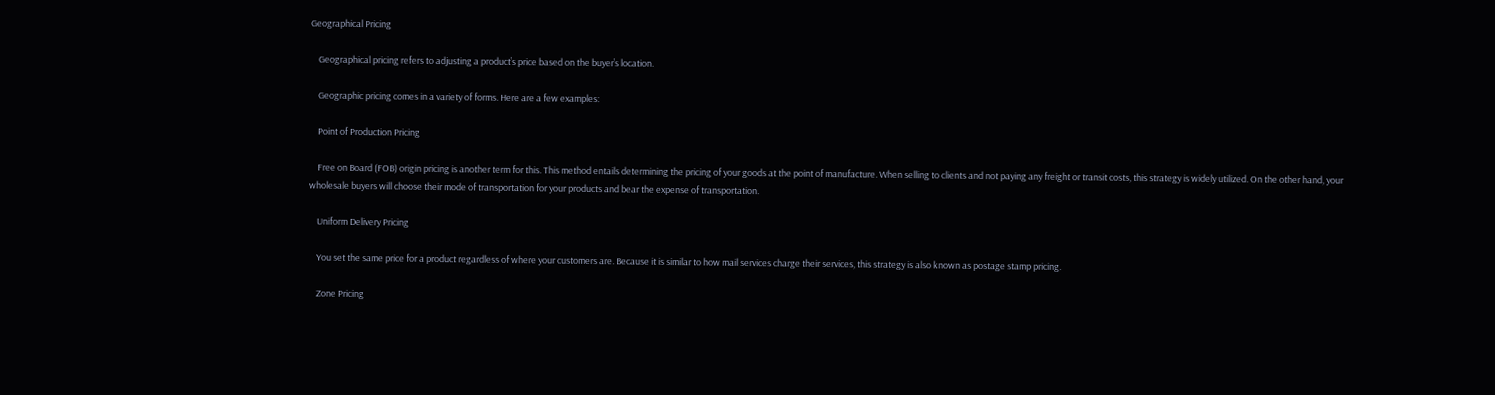Geographical Pricing

    Geographical pricing refers to adjusting a product’s price based on the buyer’s location.

    Geographic pricing comes in a variety of forms. Here are a few examples:

    Point of Production Pricing

    Free on Board (FOB) origin pricing is another term for this. This method entails determining the pricing of your goods at the point of manufacture. When selling to clients and not paying any freight or transit costs, this strategy is widely utilized. On the other hand, your wholesale buyers will choose their mode of transportation for your products and bear the expense of transportation.

    Uniform Delivery Pricing

    You set the same price for a product regardless of where your customers are. Because it is similar to how mail services charge their services, this strategy is also known as postage stamp pricing.

    Zone Pricing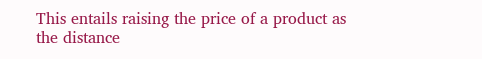This entails raising the price of a product as the distance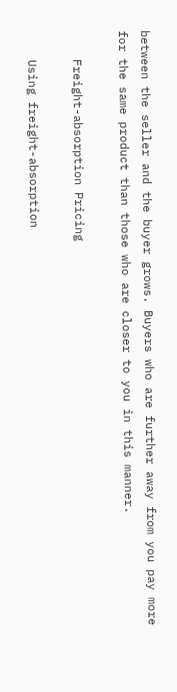between the seller and the buyer grows. Buyers who are further away from you pay more for the same product than those who are closer to you in this manner.

    Freight-absorption Pricing

    Using freight-absorption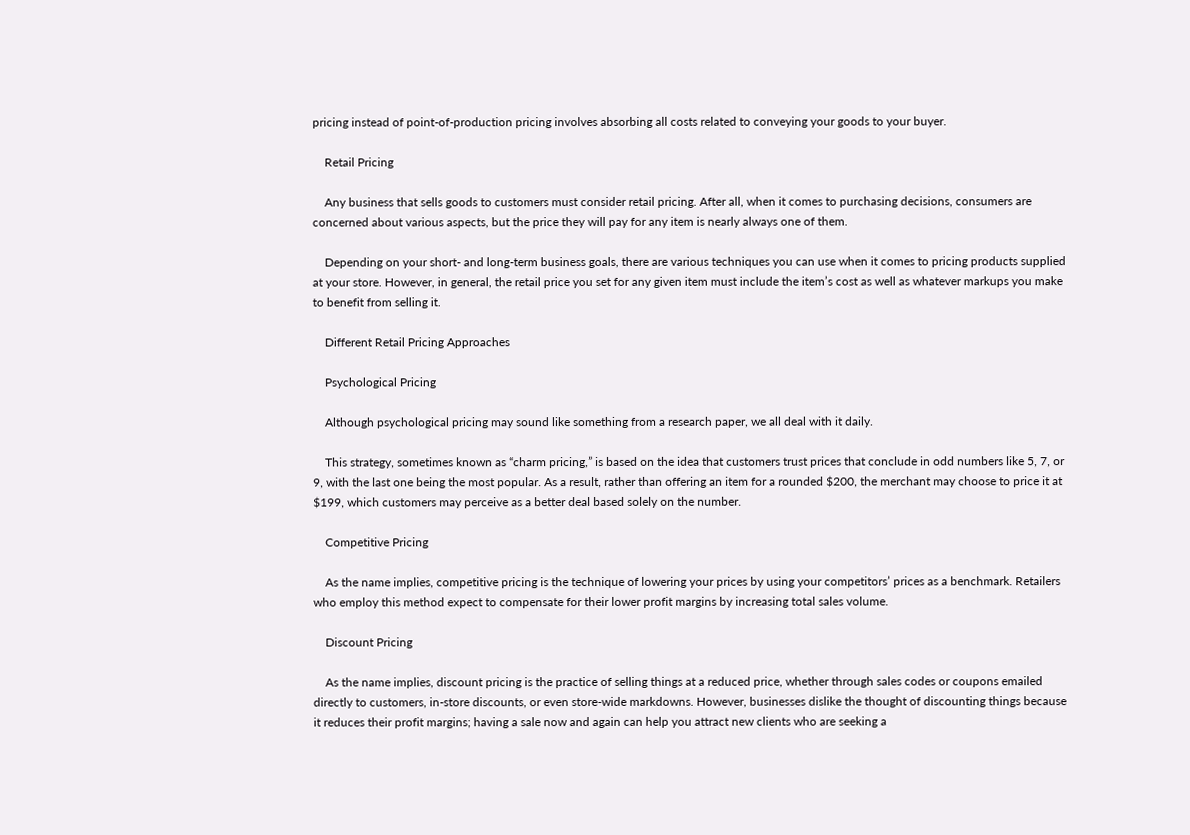pricing instead of point-of-production pricing involves absorbing all costs related to conveying your goods to your buyer.

    Retail Pricing

    Any business that sells goods to customers must consider retail pricing. After all, when it comes to purchasing decisions, consumers are concerned about various aspects, but the price they will pay for any item is nearly always one of them.

    Depending on your short- and long-term business goals, there are various techniques you can use when it comes to pricing products supplied at your store. However, in general, the retail price you set for any given item must include the item’s cost as well as whatever markups you make to benefit from selling it.

    Different Retail Pricing Approaches

    Psychological Pricing

    Although psychological pricing may sound like something from a research paper, we all deal with it daily.

    This strategy, sometimes known as “charm pricing,” is based on the idea that customers trust prices that conclude in odd numbers like 5, 7, or 9, with the last one being the most popular. As a result, rather than offering an item for a rounded $200, the merchant may choose to price it at $199, which customers may perceive as a better deal based solely on the number.

    Competitive Pricing

    As the name implies, competitive pricing is the technique of lowering your prices by using your competitors’ prices as a benchmark. Retailers who employ this method expect to compensate for their lower profit margins by increasing total sales volume.

    Discount Pricing

    As the name implies, discount pricing is the practice of selling things at a reduced price, whether through sales codes or coupons emailed directly to customers, in-store discounts, or even store-wide markdowns. However, businesses dislike the thought of discounting things because it reduces their profit margins; having a sale now and again can help you attract new clients who are seeking a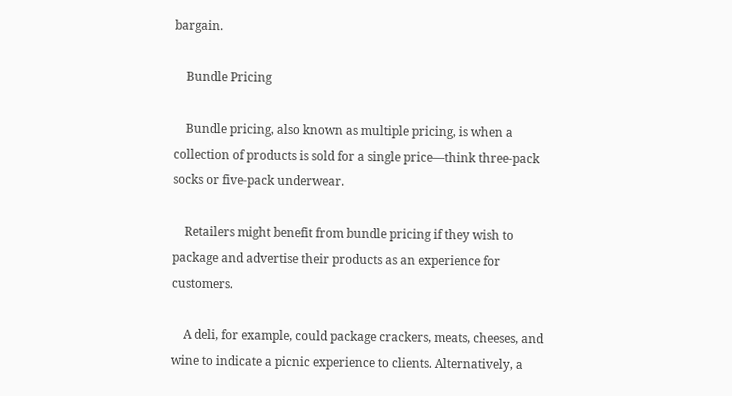bargain.

    Bundle Pricing

    Bundle pricing, also known as multiple pricing, is when a collection of products is sold for a single price—think three-pack socks or five-pack underwear.

    Retailers might benefit from bundle pricing if they wish to package and advertise their products as an experience for customers.

    A deli, for example, could package crackers, meats, cheeses, and wine to indicate a picnic experience to clients. Alternatively, a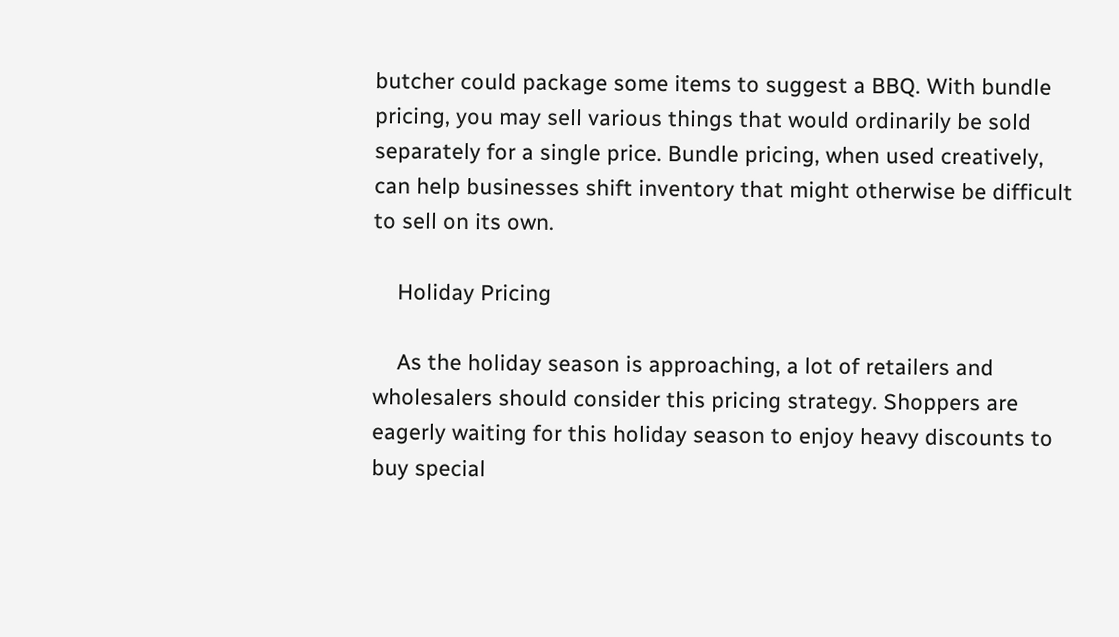butcher could package some items to suggest a BBQ. With bundle pricing, you may sell various things that would ordinarily be sold separately for a single price. Bundle pricing, when used creatively, can help businesses shift inventory that might otherwise be difficult to sell on its own.

    Holiday Pricing

    As the holiday season is approaching, a lot of retailers and wholesalers should consider this pricing strategy. Shoppers are eagerly waiting for this holiday season to enjoy heavy discounts to buy special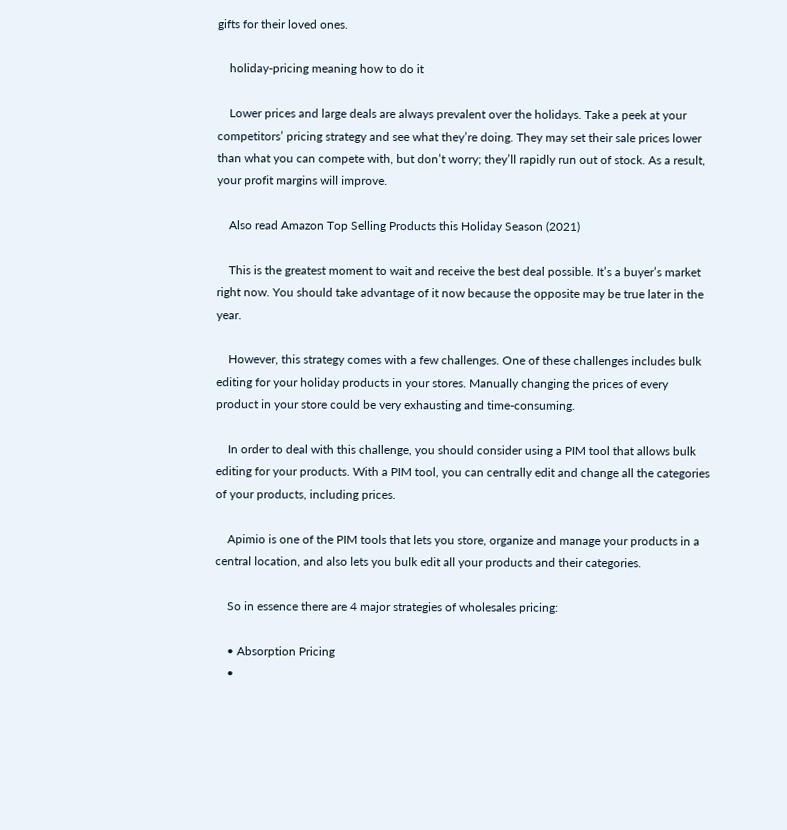gifts for their loved ones.

    holiday-pricing meaning how to do it

    Lower prices and large deals are always prevalent over the holidays. Take a peek at your competitors’ pricing strategy and see what they’re doing. They may set their sale prices lower than what you can compete with, but don’t worry; they’ll rapidly run out of stock. As a result, your profit margins will improve.

    Also read Amazon Top Selling Products this Holiday Season (2021)

    This is the greatest moment to wait and receive the best deal possible. It’s a buyer’s market right now. You should take advantage of it now because the opposite may be true later in the year.

    However, this strategy comes with a few challenges. One of these challenges includes bulk editing for your holiday products in your stores. Manually changing the prices of every product in your store could be very exhausting and time-consuming.

    In order to deal with this challenge, you should consider using a PIM tool that allows bulk editing for your products. With a PIM tool, you can centrally edit and change all the categories of your products, including prices.

    Apimio is one of the PIM tools that lets you store, organize and manage your products in a central location, and also lets you bulk edit all your products and their categories.

    So in essence there are 4 major strategies of wholesales pricing:

    • Absorption Pricing
    •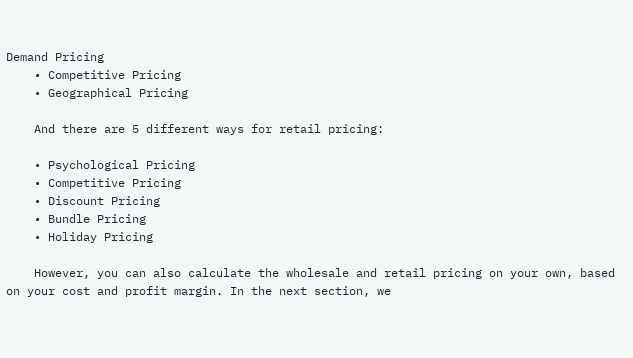Demand Pricing
    • Competitive Pricing
    • Geographical Pricing

    And there are 5 different ways for retail pricing:

    • Psychological Pricing
    • Competitive Pricing
    • Discount Pricing
    • Bundle Pricing
    • Holiday Pricing

    However, you can also calculate the wholesale and retail pricing on your own, based on your cost and profit margin. In the next section, we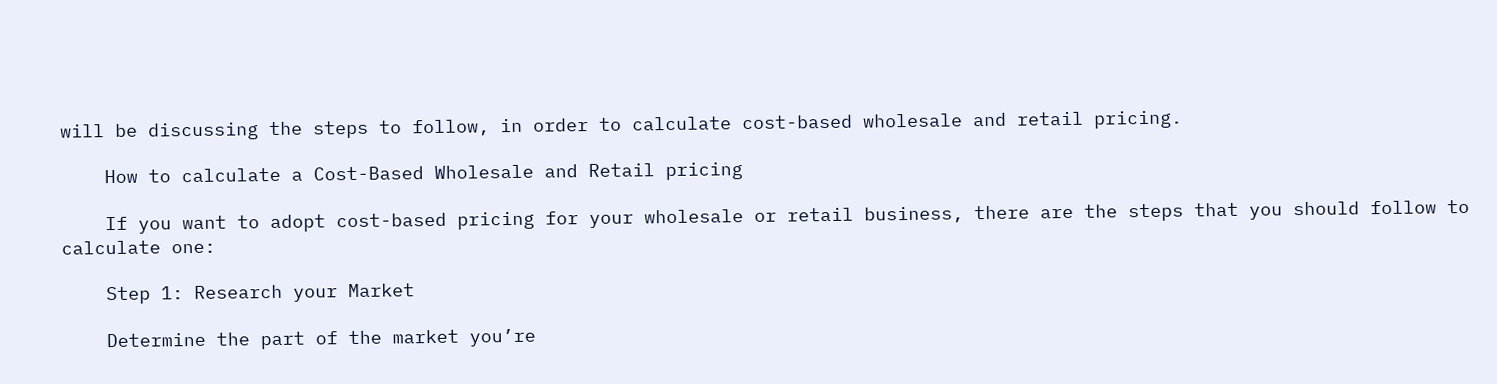will be discussing the steps to follow, in order to calculate cost-based wholesale and retail pricing.

    How to calculate a Cost-Based Wholesale and Retail pricing

    If you want to adopt cost-based pricing for your wholesale or retail business, there are the steps that you should follow to calculate one:

    Step 1: Research your Market

    Determine the part of the market you’re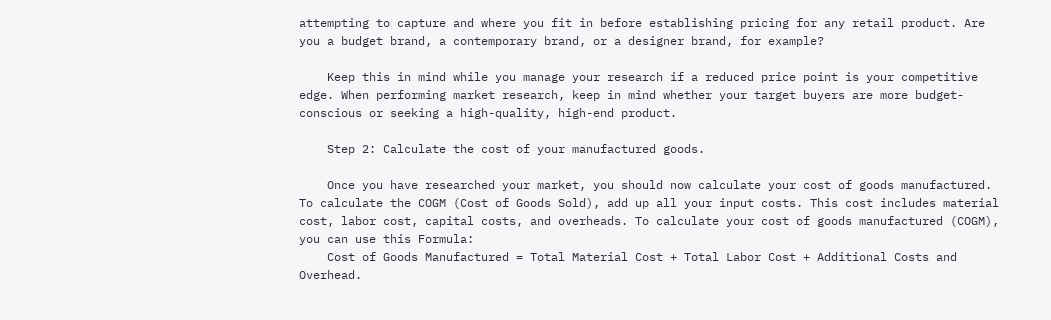attempting to capture and where you fit in before establishing pricing for any retail product. Are you a budget brand, a contemporary brand, or a designer brand, for example?

    Keep this in mind while you manage your research if a reduced price point is your competitive edge. When performing market research, keep in mind whether your target buyers are more budget-conscious or seeking a high-quality, high-end product.

    Step 2: Calculate the cost of your manufactured goods.

    Once you have researched your market, you should now calculate your cost of goods manufactured. To calculate the COGM (Cost of Goods Sold), add up all your input costs. This cost includes material cost, labor cost, capital costs, and overheads. To calculate your cost of goods manufactured (COGM), you can use this Formula:
    Cost of Goods Manufactured = Total Material Cost + Total Labor Cost + Additional Costs and Overhead.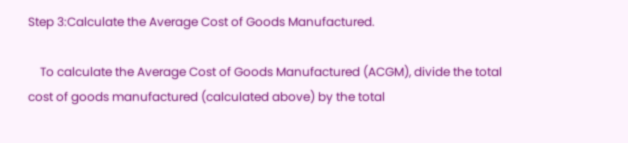Step 3:Calculate the Average Cost of Goods Manufactured.

    To calculate the Average Cost of Goods Manufactured (ACGM), divide the total cost of goods manufactured (calculated above) by the total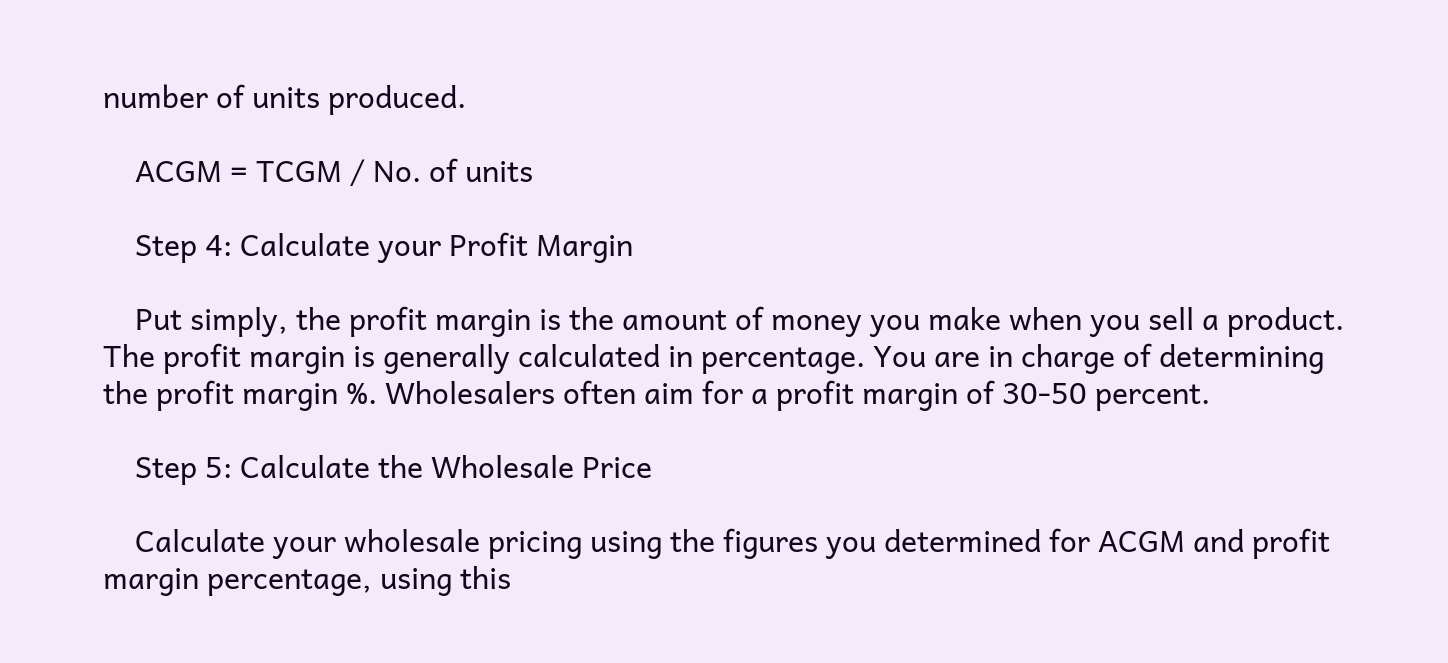number of units produced.

    ACGM = TCGM / No. of units

    Step 4: Calculate your Profit Margin

    Put simply, the profit margin is the amount of money you make when you sell a product. The profit margin is generally calculated in percentage. You are in charge of determining the profit margin %. Wholesalers often aim for a profit margin of 30-50 percent.

    Step 5: Calculate the Wholesale Price

    Calculate your wholesale pricing using the figures you determined for ACGM and profit margin percentage, using this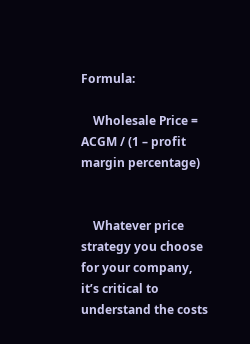Formula:

    Wholesale Price = ACGM / (1 – profit margin percentage)


    Whatever price strategy you choose for your company, it’s critical to understand the costs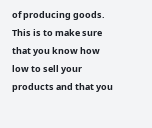of producing goods. This is to make sure that you know how low to sell your products and that you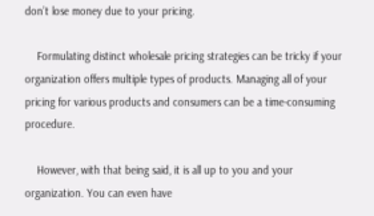don’t lose money due to your pricing.

    Formulating distinct wholesale pricing strategies can be tricky if your organization offers multiple types of products. Managing all of your pricing for various products and consumers can be a time-consuming procedure.

    However, with that being said, it is all up to you and your organization. You can even have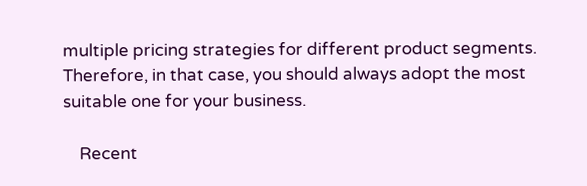multiple pricing strategies for different product segments. Therefore, in that case, you should always adopt the most suitable one for your business.

    Recent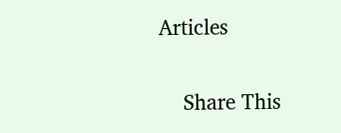Articles

    Share This